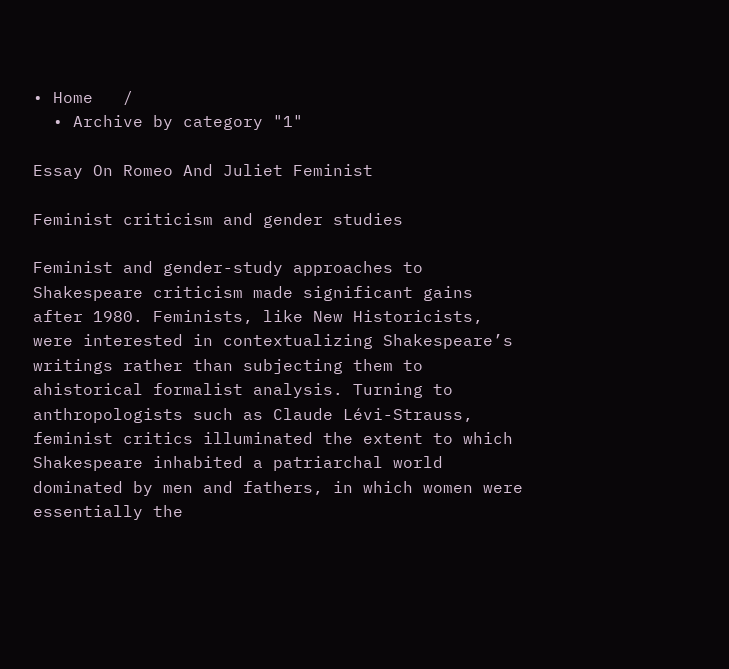• Home   /
  • Archive by category "1"

Essay On Romeo And Juliet Feminist

Feminist criticism and gender studies

Feminist and gender-study approaches to Shakespeare criticism made significant gains after 1980. Feminists, like New Historicists, were interested in contextualizing Shakespeare’s writings rather than subjecting them to ahistorical formalist analysis. Turning to anthropologists such as Claude Lévi-Strauss, feminist critics illuminated the extent to which Shakespeare inhabited a patriarchal world dominated by men and fathers, in which women were essentially the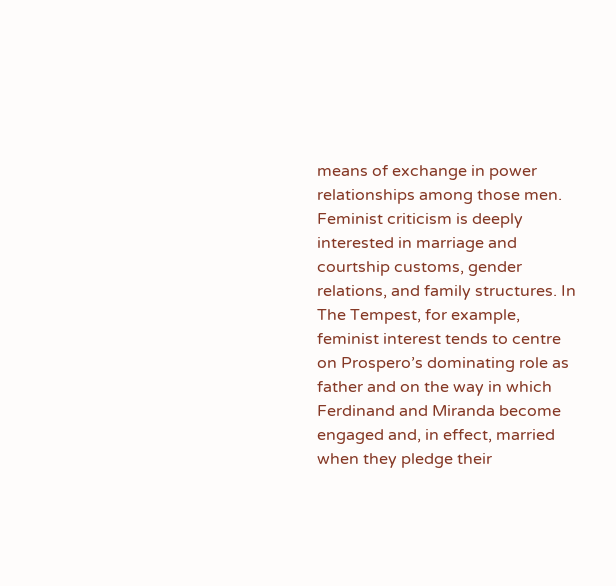means of exchange in power relationships among those men. Feminist criticism is deeply interested in marriage and courtship customs, gender relations, and family structures. In The Tempest, for example, feminist interest tends to centre on Prospero’s dominating role as father and on the way in which Ferdinand and Miranda become engaged and, in effect, married when they pledge their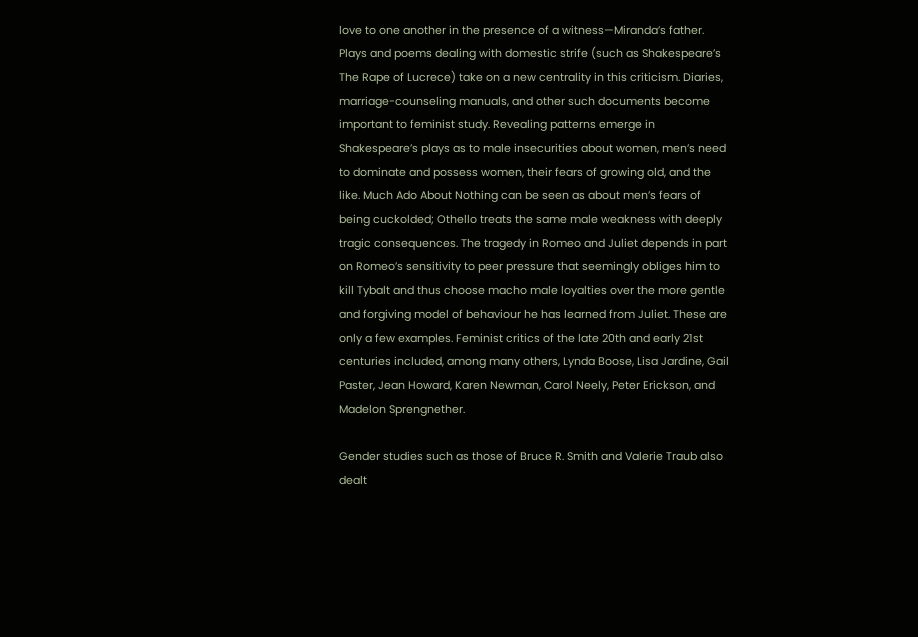love to one another in the presence of a witness—Miranda’s father. Plays and poems dealing with domestic strife (such as Shakespeare’s The Rape of Lucrece) take on a new centrality in this criticism. Diaries, marriage-counseling manuals, and other such documents become important to feminist study. Revealing patterns emerge in Shakespeare’s plays as to male insecurities about women, men’s need to dominate and possess women, their fears of growing old, and the like. Much Ado About Nothing can be seen as about men’s fears of being cuckolded; Othello treats the same male weakness with deeply tragic consequences. The tragedy in Romeo and Juliet depends in part on Romeo’s sensitivity to peer pressure that seemingly obliges him to kill Tybalt and thus choose macho male loyalties over the more gentle and forgiving model of behaviour he has learned from Juliet. These are only a few examples. Feminist critics of the late 20th and early 21st centuries included, among many others, Lynda Boose, Lisa Jardine, Gail Paster, Jean Howard, Karen Newman, Carol Neely, Peter Erickson, and Madelon Sprengnether.

Gender studies such as those of Bruce R. Smith and Valerie Traub also dealt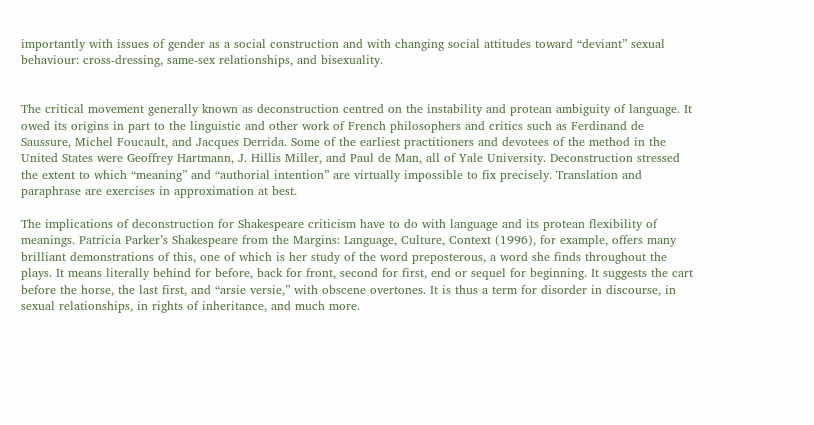importantly with issues of gender as a social construction and with changing social attitudes toward “deviant” sexual behaviour: cross-dressing, same-sex relationships, and bisexuality.


The critical movement generally known as deconstruction centred on the instability and protean ambiguity of language. It owed its origins in part to the linguistic and other work of French philosophers and critics such as Ferdinand de Saussure, Michel Foucault, and Jacques Derrida. Some of the earliest practitioners and devotees of the method in the United States were Geoffrey Hartmann, J. Hillis Miller, and Paul de Man, all of Yale University. Deconstruction stressed the extent to which “meaning” and “authorial intention” are virtually impossible to fix precisely. Translation and paraphrase are exercises in approximation at best.

The implications of deconstruction for Shakespeare criticism have to do with language and its protean flexibility of meanings. Patricia Parker’s Shakespeare from the Margins: Language, Culture, Context (1996), for example, offers many brilliant demonstrations of this, one of which is her study of the word preposterous, a word she finds throughout the plays. It means literally behind for before, back for front, second for first, end or sequel for beginning. It suggests the cart before the horse, the last first, and “arsie versie,” with obscene overtones. It is thus a term for disorder in discourse, in sexual relationships, in rights of inheritance, and much more.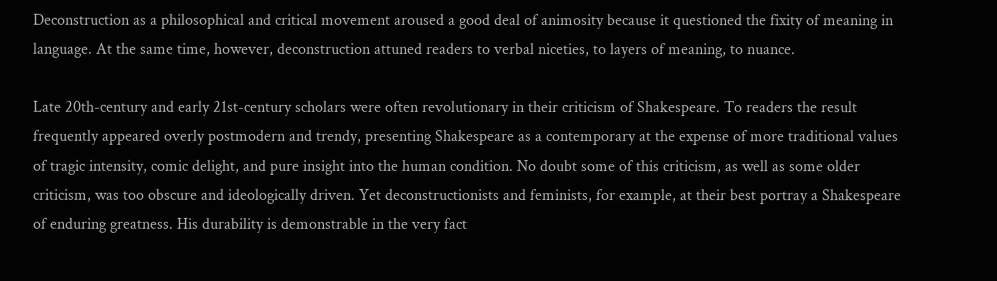Deconstruction as a philosophical and critical movement aroused a good deal of animosity because it questioned the fixity of meaning in language. At the same time, however, deconstruction attuned readers to verbal niceties, to layers of meaning, to nuance.

Late 20th-century and early 21st-century scholars were often revolutionary in their criticism of Shakespeare. To readers the result frequently appeared overly postmodern and trendy, presenting Shakespeare as a contemporary at the expense of more traditional values of tragic intensity, comic delight, and pure insight into the human condition. No doubt some of this criticism, as well as some older criticism, was too obscure and ideologically driven. Yet deconstructionists and feminists, for example, at their best portray a Shakespeare of enduring greatness. His durability is demonstrable in the very fact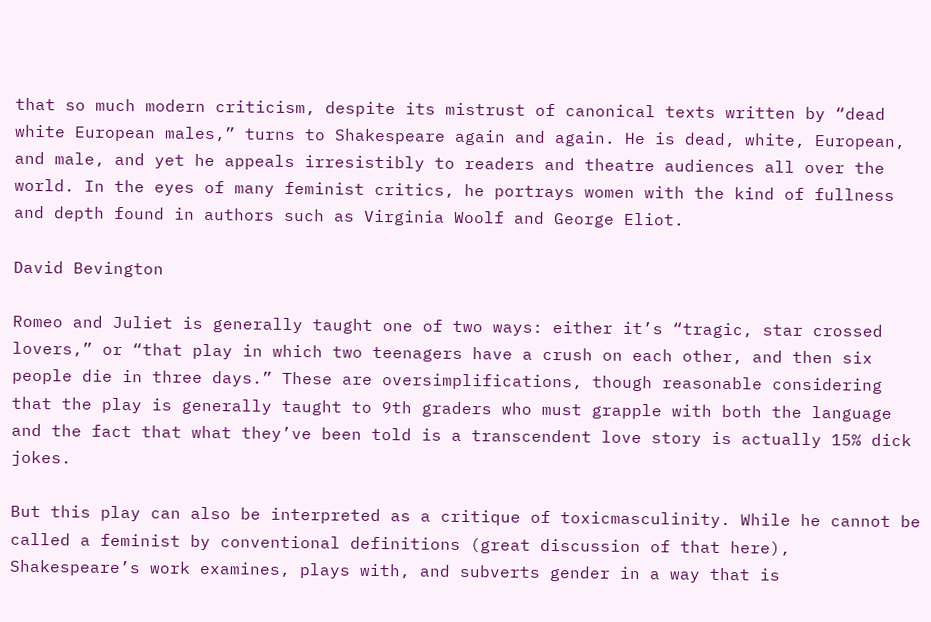that so much modern criticism, despite its mistrust of canonical texts written by “dead white European males,” turns to Shakespeare again and again. He is dead, white, European, and male, and yet he appeals irresistibly to readers and theatre audiences all over the world. In the eyes of many feminist critics, he portrays women with the kind of fullness and depth found in authors such as Virginia Woolf and George Eliot.

David Bevington

Romeo and Juliet is generally taught one of two ways: either it’s “tragic, star crossed lovers,” or “that play in which two teenagers have a crush on each other, and then six people die in three days.” These are oversimplifications, though reasonable considering that the play is generally taught to 9th graders who must grapple with both the language and the fact that what they’ve been told is a transcendent love story is actually 15% dick jokes.

But this play can also be interpreted as a critique of toxicmasculinity. While he cannot be called a feminist by conventional definitions (great discussion of that here), Shakespeare’s work examines, plays with, and subverts gender in a way that is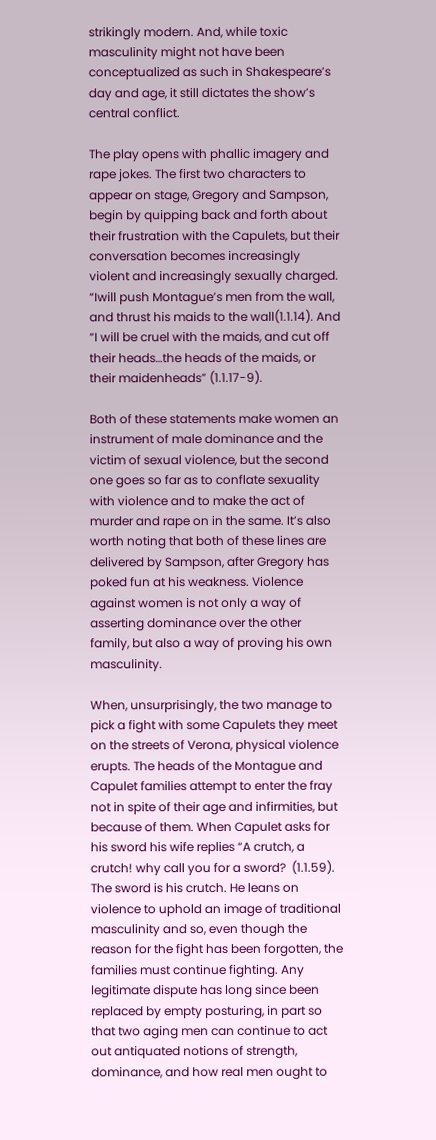strikingly modern. And, while toxic masculinity might not have been conceptualized as such in Shakespeare’s day and age, it still dictates the show’s central conflict.

The play opens with phallic imagery and rape jokes. The first two characters to appear on stage, Gregory and Sampson, begin by quipping back and forth about their frustration with the Capulets, but their conversation becomes increasingly violent and increasingly sexually charged. “Iwill push Montague’s men from the wall, and thrust his maids to the wall(1.1.14). And “I will be cruel with the maids, and cut off their heads…the heads of the maids, or their maidenheads” (1.1.17-9).

Both of these statements make women an instrument of male dominance and the victim of sexual violence, but the second one goes so far as to conflate sexuality with violence and to make the act of murder and rape on in the same. It’s also worth noting that both of these lines are delivered by Sampson, after Gregory has poked fun at his weakness. Violence against women is not only a way of asserting dominance over the other family, but also a way of proving his own masculinity.

When, unsurprisingly, the two manage to pick a fight with some Capulets they meet on the streets of Verona, physical violence erupts. The heads of the Montague and Capulet families attempt to enter the fray not in spite of their age and infirmities, but because of them. When Capulet asks for his sword his wife replies “A crutch, a crutch! why call you for a sword?  (1.1.59). The sword is his crutch. He leans on violence to uphold an image of traditional masculinity and so, even though the reason for the fight has been forgotten, the families must continue fighting. Any legitimate dispute has long since been replaced by empty posturing, in part so that two aging men can continue to act out antiquated notions of strength, dominance, and how real men ought to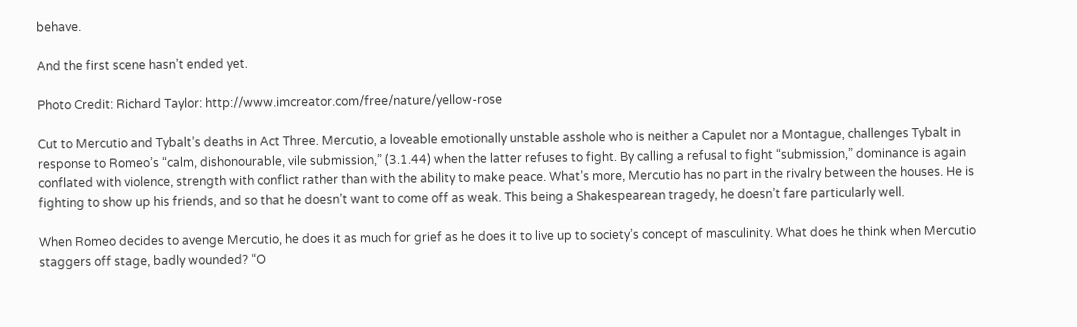behave.

And the first scene hasn’t ended yet.

Photo Credit: Richard Taylor: http://www.imcreator.com/free/nature/yellow-rose

Cut to Mercutio and Tybalt’s deaths in Act Three. Mercutio, a loveable emotionally unstable asshole who is neither a Capulet nor a Montague, challenges Tybalt in response to Romeo’s “calm, dishonourable, vile submission,” (3.1.44) when the latter refuses to fight. By calling a refusal to fight “submission,” dominance is again conflated with violence, strength with conflict rather than with the ability to make peace. What’s more, Mercutio has no part in the rivalry between the houses. He is fighting to show up his friends, and so that he doesn’t want to come off as weak. This being a Shakespearean tragedy, he doesn’t fare particularly well.

When Romeo decides to avenge Mercutio, he does it as much for grief as he does it to live up to society’s concept of masculinity. What does he think when Mercutio staggers off stage, badly wounded? “O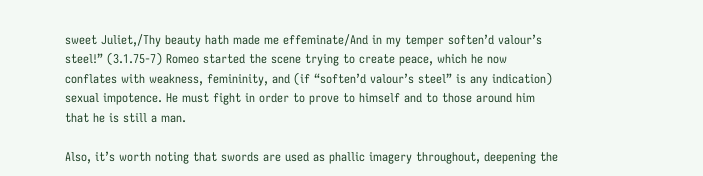sweet Juliet,/Thy beauty hath made me effeminate/And in my temper soften’d valour’s steel!” (3.1.75-7) Romeo started the scene trying to create peace, which he now conflates with weakness, femininity, and (if “soften’d valour’s steel” is any indication) sexual impotence. He must fight in order to prove to himself and to those around him that he is still a man.

Also, it’s worth noting that swords are used as phallic imagery throughout, deepening the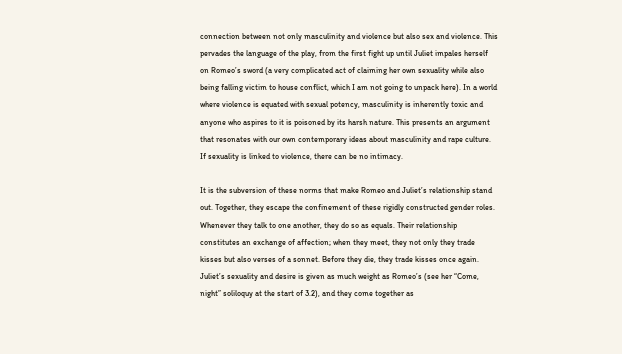connection between not only masculinity and violence but also sex and violence. This pervades the language of the play, from the first fight up until Juliet impales herself on Romeo’s sword (a very complicated act of claiming her own sexuality while also being falling victim to house conflict, which I am not going to unpack here). In a world where violence is equated with sexual potency, masculinity is inherently toxic and anyone who aspires to it is poisoned by its harsh nature. This presents an argument that resonates with our own contemporary ideas about masculinity and rape culture.  If sexuality is linked to violence, there can be no intimacy.

It is the subversion of these norms that make Romeo and Juliet’s relationship stand out. Together, they escape the confinement of these rigidly constructed gender roles. Whenever they talk to one another, they do so as equals. Their relationship constitutes an exchange of affection; when they meet, they not only they trade kisses but also verses of a sonnet. Before they die, they trade kisses once again. Juliet’s sexuality and desire is given as much weight as Romeo’s (see her “Come, night” soliloquy at the start of 3.2), and they come together as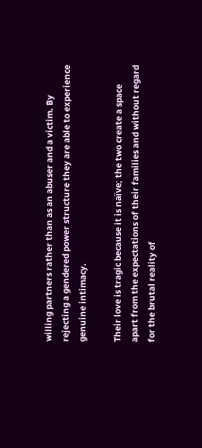willing partners rather than as an abuser and a victim. By rejecting a gendered power structure they are able to experience genuine intimacy.

Their love is tragic because it is naïve; the two create a space apart from the expectations of their families and without regard for the brutal reality of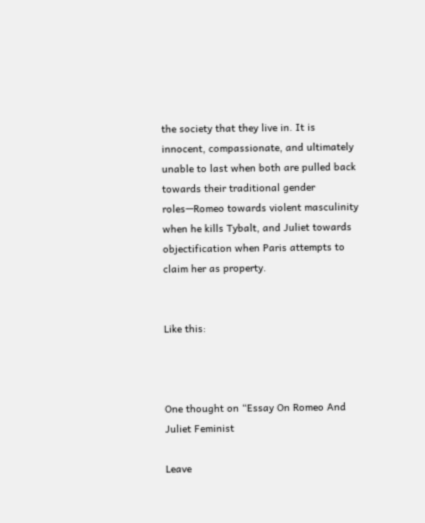the society that they live in. It is innocent, compassionate, and ultimately unable to last when both are pulled back towards their traditional gender roles—Romeo towards violent masculinity when he kills Tybalt, and Juliet towards objectification when Paris attempts to claim her as property.


Like this:



One thought on “Essay On Romeo And Juliet Feminist

Leave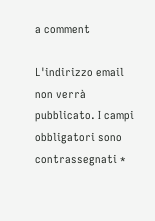a comment

L'indirizzo email non verrà pubblicato. I campi obbligatori sono contrassegnati *